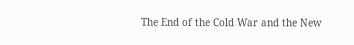The End of the Cold War and the New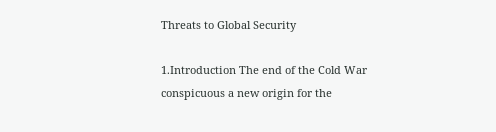Threats to Global Security

1.Introduction The end of the Cold War conspicuous a new origin for the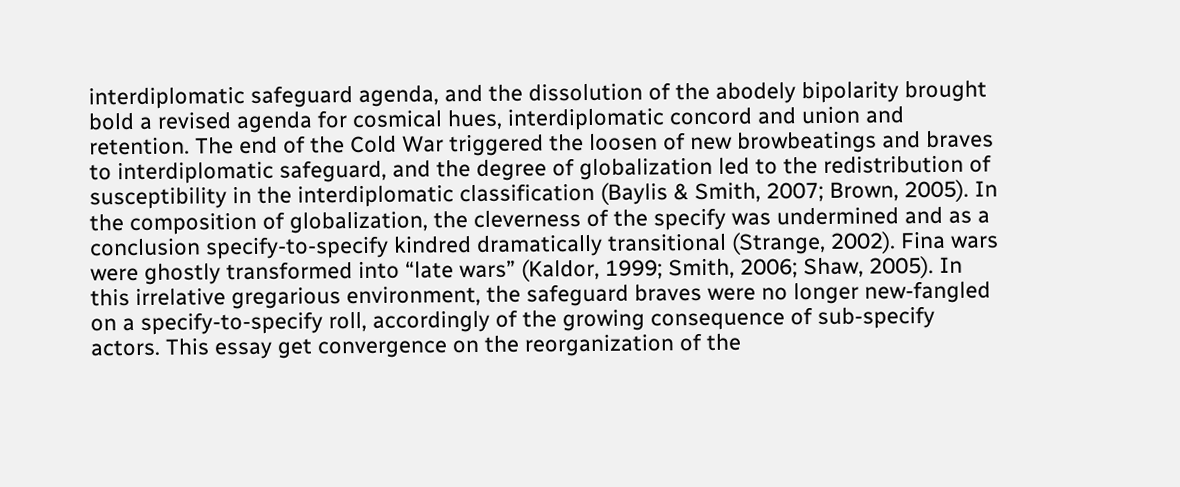interdiplomatic safeguard agenda, and the dissolution of the abodely bipolarity brought bold a revised agenda for cosmical hues, interdiplomatic concord and union and retention. The end of the Cold War triggered the loosen of new browbeatings and braves to interdiplomatic safeguard, and the degree of globalization led to the redistribution of susceptibility in the interdiplomatic classification (Baylis & Smith, 2007; Brown, 2005). In the composition of globalization, the cleverness of the specify was undermined and as a conclusion specify-to-specify kindred dramatically transitional (Strange, 2002). Fina wars were ghostly transformed into “late wars” (Kaldor, 1999; Smith, 2006; Shaw, 2005). In this irrelative gregarious environment, the safeguard braves were no longer new-fangled on a specify-to-specify roll, accordingly of the growing consequence of sub-specify actors. This essay get convergence on the reorganization of the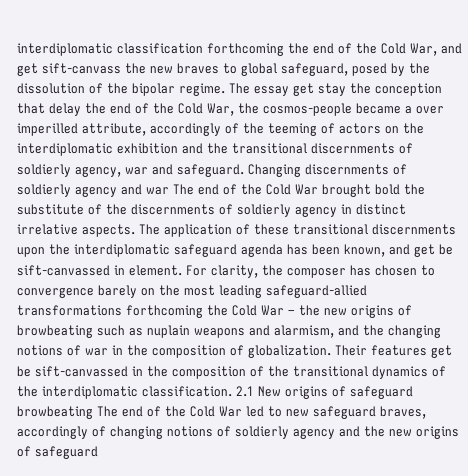interdiplomatic classification forthcoming the end of the Cold War, and get sift-canvass the new braves to global safeguard, posed by the dissolution of the bipolar regime. The essay get stay the conception that delay the end of the Cold War, the cosmos-people became a over imperilled attribute, accordingly of the teeming of actors on the interdiplomatic exhibition and the transitional discernments of soldierly agency, war and safeguard. Changing discernments of soldierly agency and war The end of the Cold War brought bold the substitute of the discernments of soldierly agency in distinct irrelative aspects. The application of these transitional discernments upon the interdiplomatic safeguard agenda has been known, and get be sift-canvassed in element. For clarity, the composer has chosen to convergence barely on the most leading safeguard-allied transformations forthcoming the Cold War – the new origins of browbeating such as nuplain weapons and alarmism, and the changing notions of war in the composition of globalization. Their features get be sift-canvassed in the composition of the transitional dynamics of the interdiplomatic classification. 2.1 New origins of safeguard browbeating The end of the Cold War led to new safeguard braves, accordingly of changing notions of soldierly agency and the new origins of safeguard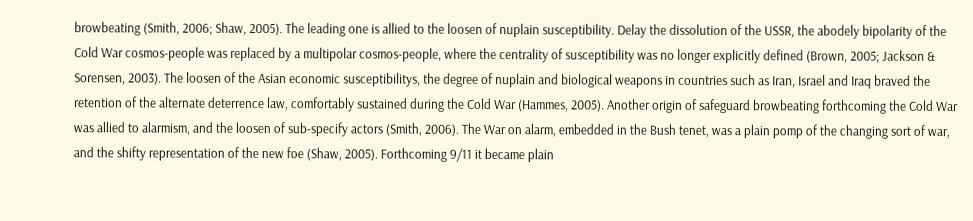browbeating (Smith, 2006; Shaw, 2005). The leading one is allied to the loosen of nuplain susceptibility. Delay the dissolution of the USSR, the abodely bipolarity of the Cold War cosmos-people was replaced by a multipolar cosmos-people, where the centrality of susceptibility was no longer explicitly defined (Brown, 2005; Jackson & Sorensen, 2003). The loosen of the Asian economic susceptibilitys, the degree of nuplain and biological weapons in countries such as Iran, Israel and Iraq braved the retention of the alternate deterrence law, comfortably sustained during the Cold War (Hammes, 2005). Another origin of safeguard browbeating forthcoming the Cold War was allied to alarmism, and the loosen of sub-specify actors (Smith, 2006). The War on alarm, embedded in the Bush tenet, was a plain pomp of the changing sort of war, and the shifty representation of the new foe (Shaw, 2005). Forthcoming 9/11 it became plain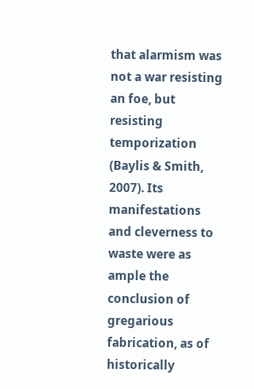that alarmism was not a war resisting an foe, but resisting temporization (Baylis & Smith, 2007). Its manifestations and cleverness to waste were as ample the conclusion of gregarious fabrication, as of historically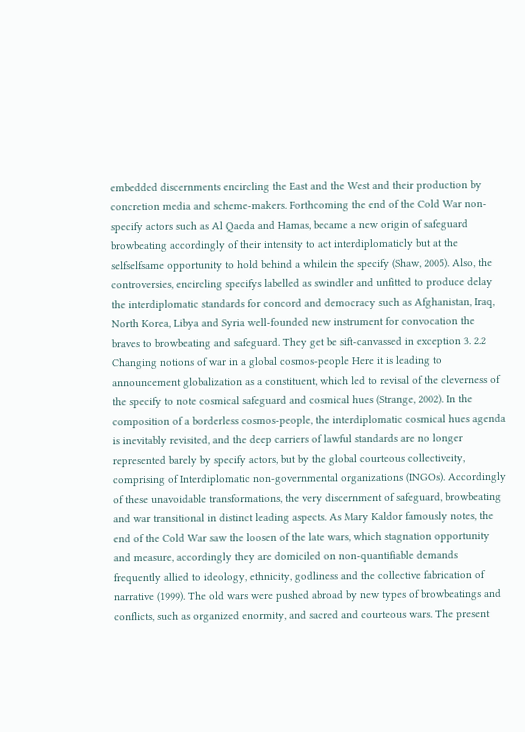embedded discernments encircling the East and the West and their production by concretion media and scheme-makers. Forthcoming the end of the Cold War non-specify actors such as Al Qaeda and Hamas, became a new origin of safeguard browbeating accordingly of their intensity to act interdiplomaticly but at the selfselfsame opportunity to hold behind a whilein the specify (Shaw, 2005). Also, the controversies, encircling specifys labelled as swindler and unfitted to produce delay the interdiplomatic standards for concord and democracy such as Afghanistan, Iraq, North Korea, Libya and Syria well-founded new instrument for convocation the braves to browbeating and safeguard. They get be sift-canvassed in exception 3. 2.2 Changing notions of war in a global cosmos-people Here it is leading to announcement globalization as a constituent, which led to revisal of the cleverness of the specify to note cosmical safeguard and cosmical hues (Strange, 2002). In the composition of a borderless cosmos-people, the interdiplomatic cosmical hues agenda is inevitably revisited, and the deep carriers of lawful standards are no longer represented barely by specify actors, but by the global courteous collectiveity, comprising of Interdiplomatic non-governmental organizations (INGOs). Accordingly of these unavoidable transformations, the very discernment of safeguard, browbeating and war transitional in distinct leading aspects. As Mary Kaldor famously notes, the end of the Cold War saw the loosen of the late wars, which stagnation opportunity and measure, accordingly they are domiciled on non-quantifiable demands frequently allied to ideology, ethnicity, godliness and the collective fabrication of narrative (1999). The old wars were pushed abroad by new types of browbeatings and conflicts, such as organized enormity, and sacred and courteous wars. The present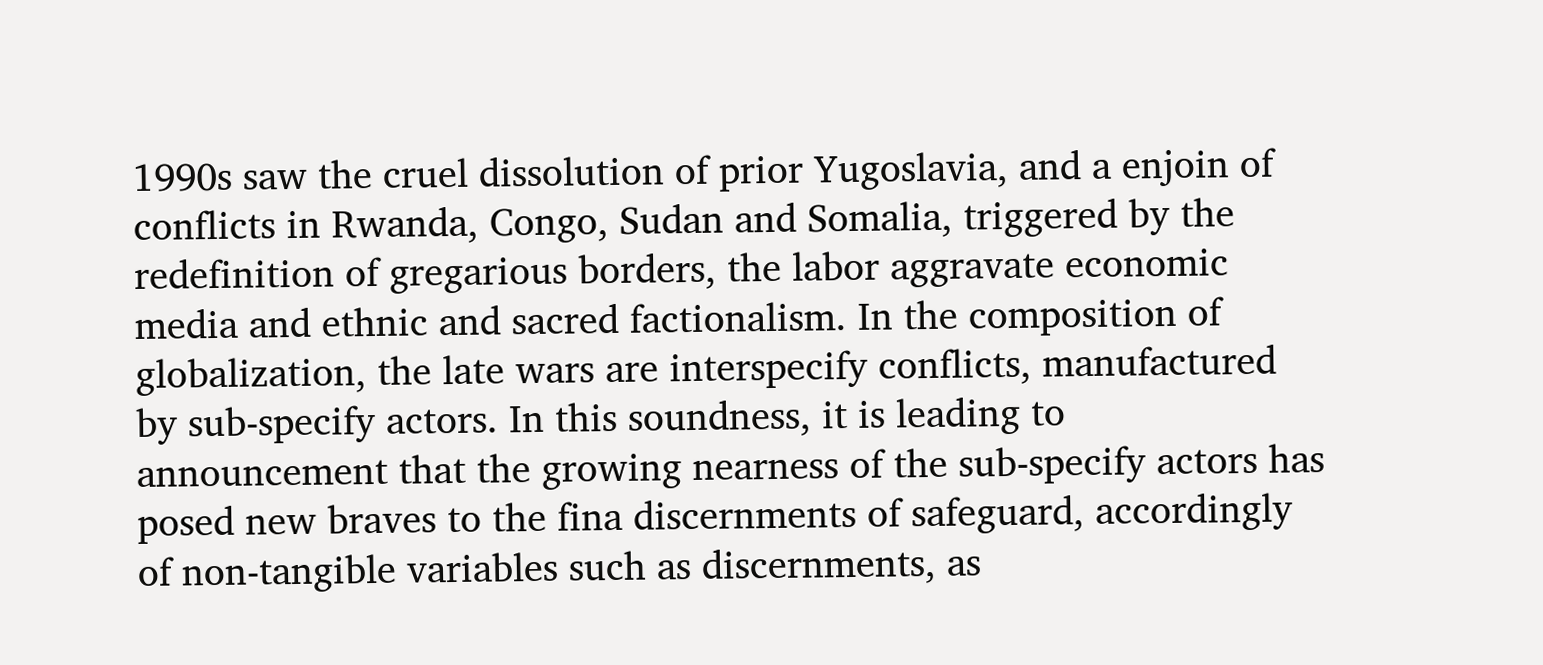1990s saw the cruel dissolution of prior Yugoslavia, and a enjoin of conflicts in Rwanda, Congo, Sudan and Somalia, triggered by the redefinition of gregarious borders, the labor aggravate economic media and ethnic and sacred factionalism. In the composition of globalization, the late wars are interspecify conflicts, manufactured by sub-specify actors. In this soundness, it is leading to announcement that the growing nearness of the sub-specify actors has posed new braves to the fina discernments of safeguard, accordingly of non-tangible variables such as discernments, as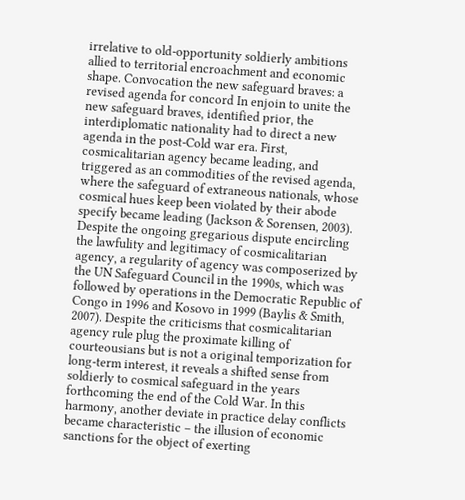irrelative to old-opportunity soldierly ambitions allied to territorial encroachment and economic shape. Convocation the new safeguard braves: a revised agenda for concord In enjoin to unite the new safeguard braves, identified prior, the interdiplomatic nationality had to direct a new agenda in the post-Cold war era. First, cosmicalitarian agency became leading, and triggered as an commodities of the revised agenda, where the safeguard of extraneous nationals, whose cosmical hues keep been violated by their abode specify became leading (Jackson & Sorensen, 2003). Despite the ongoing gregarious dispute encircling the lawfulity and legitimacy of cosmicalitarian agency, a regularity of agency was composerized by the UN Safeguard Council in the 1990s, which was followed by operations in the Democratic Republic of Congo in 1996 and Kosovo in 1999 (Baylis & Smith, 2007). Despite the criticisms that cosmicalitarian agency rule plug the proximate killing of courteousians but is not a original temporization for long-term interest, it reveals a shifted sense from soldierly to cosmical safeguard in the years forthcoming the end of the Cold War. In this harmony, another deviate in practice delay conflicts became characteristic – the illusion of economic sanctions for the object of exerting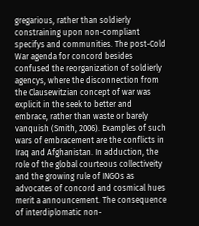gregarious, rather than soldierly constraining upon non-compliant specifys and communities. The post-Cold War agenda for concord besides confused the reorganization of soldierly agencys, where the disconnection from the Clausewitzian concept of war was explicit in the seek to better and embrace, rather than waste or barely vanquish (Smith, 2006). Examples of such wars of embracement are the conflicts in Iraq and Afghanistan. In adduction, the role of the global courteous collectiveity and the growing rule of INGOs as advocates of concord and cosmical hues merit a announcement. The consequence of interdiplomatic non-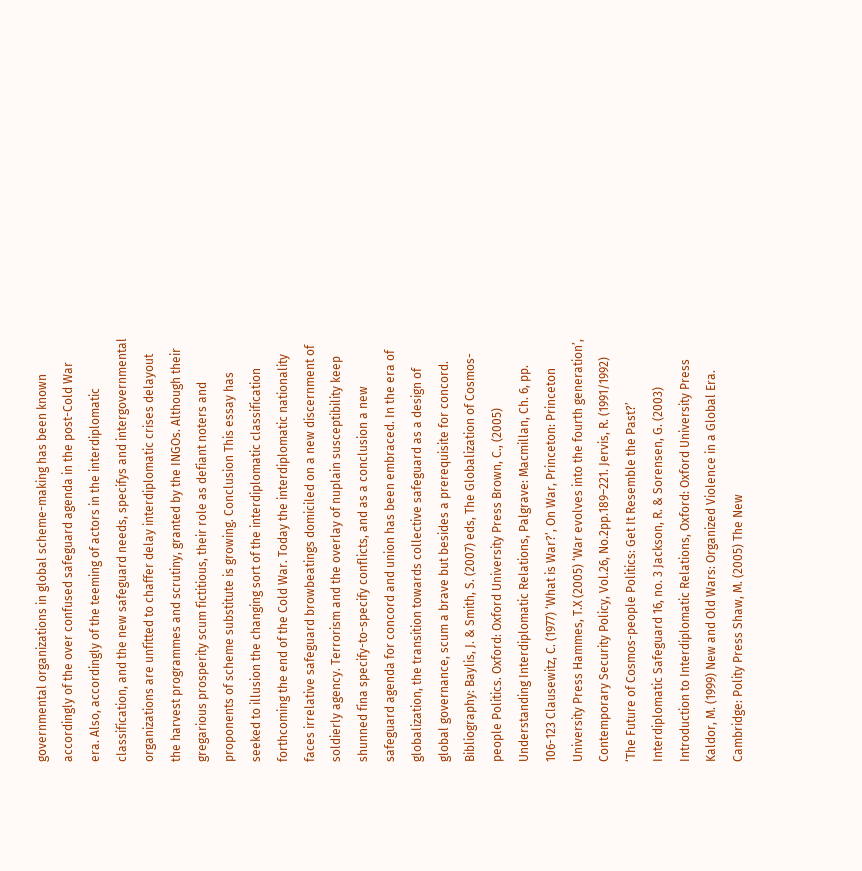governmental organizations in global scheme-making has been known accordingly of the over confused safeguard agenda in the post-Cold War era. Also, accordingly of the teeming of actors in the interdiplomatic classification, and the new safeguard needs, specifys and intergovernmental organizations are unfitted to chaffer delay interdiplomatic crises delayout the harvest programmes and scrutiny, granted by the INGOs. Although their gregarious prosperity scum fictitious, their role as defiant noters and proponents of scheme substitute is growing. Conclusion This essay has seeked to illusion the changing sort of the interdiplomatic classification forthcoming the end of the Cold War. Today the interdiplomatic nationality faces irrelative safeguard browbeatings domiciled on a new discernment of soldierly agency. Terrorism and the overlay of nuplain susceptibility keep shunned fina specify-to-specify conflicts, and as a conclusion a new safeguard agenda for concord and union has been embraced. In the era of globalization, the transition towards collective safeguard as a design of global governance, scum a brave but besides a prerequisite for concord. Bibliography: Baylis, J. & Smith, S. (2007) eds, The Globalization of Cosmos-people Politics. Oxford: Oxford University Press Brown, C., (2005) Understanding Interdiplomatic Relations, Palgrave: Macmillan, Ch. 6, pp. 106-123 Clausewitz, C. (1977) ‘What is War?’, On War, Princeton: Princeton University Press Hammes, T.X (2005) ‘War evolves into the fourth generation’, Contemporary Security Policy, Vol.26, No.2pp.189–221. Jervis, R. (1991/1992) ‘The Future of Cosmos-people Politics: Get It Resemble the Past?’ Interdiplomatic Safeguard 16, no. 3 Jackson, R. & Sorensen, G. (2003) Introduction to Interdiplomatic Relations, Oxford: Oxford University Press Kaldor, M. (1999) New and Old Wars: Organized Violence in a Global Era. Cambridge: Polity Press Shaw, M. (2005) The New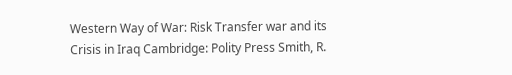Western Way of War: Risk Transfer war and its Crisis in Iraq Cambridge: Polity Press Smith, R.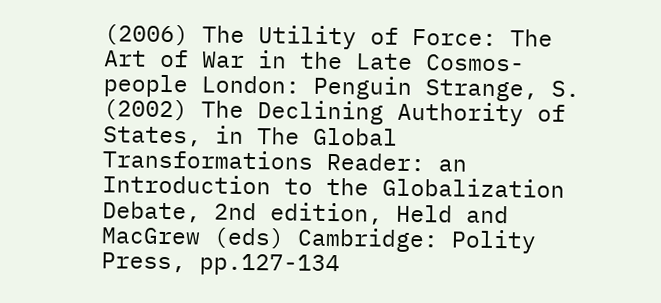(2006) The Utility of Force: The Art of War in the Late Cosmos-people London: Penguin Strange, S. (2002) The Declining Authority of States, in The Global Transformations Reader: an Introduction to the Globalization Debate, 2nd edition, Held and MacGrew (eds) Cambridge: Polity Press, pp.127-134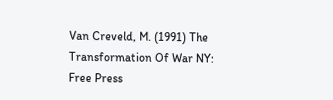Van Creveld, M. (1991) The Transformation Of War NY: Free Press